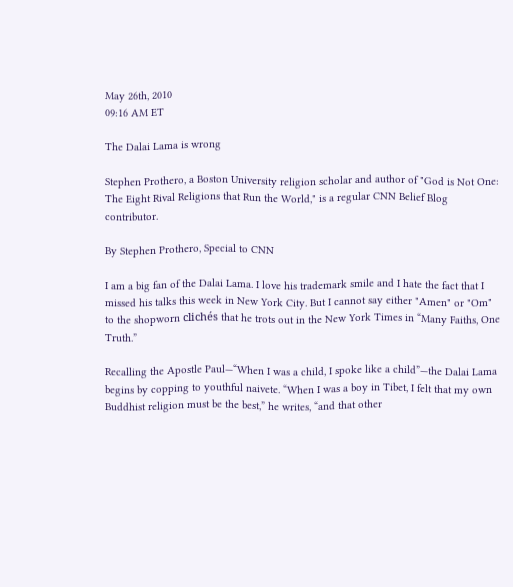May 26th, 2010
09:16 AM ET

The Dalai Lama is wrong

Stephen Prothero, a Boston University religion scholar and author of "God is Not One: The Eight Rival Religions that Run the World," is a regular CNN Belief Blog contributor.

By Stephen Prothero, Special to CNN

I am a big fan of the Dalai Lama. I love his trademark smile and I hate the fact that I missed his talks this week in New York City. But I cannot say either "Amen" or "Om" to the shopworn clichés that he trots out in the New York Times in “Many Faiths, One Truth.”

Recalling the Apostle Paul—“When I was a child, I spoke like a child”—the Dalai Lama begins by copping to youthful naivete. “When I was a boy in Tibet, I felt that my own Buddhist religion must be the best,” he writes, “and that other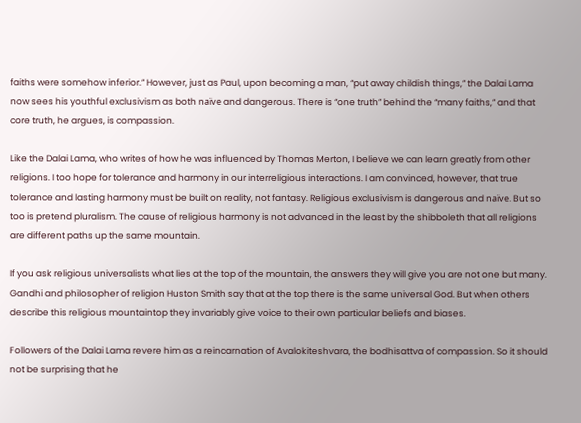faiths were somehow inferior.” However, just as Paul, upon becoming a man, “put away childish things,” the Dalai Lama now sees his youthful exclusivism as both naïve and dangerous. There is “one truth” behind the “many faiths,” and that core truth, he argues, is compassion.

Like the Dalai Lama, who writes of how he was influenced by Thomas Merton, I believe we can learn greatly from other religions. I too hope for tolerance and harmony in our interreligious interactions. I am convinced, however, that true tolerance and lasting harmony must be built on reality, not fantasy. Religious exclusivism is dangerous and naïve. But so too is pretend pluralism. The cause of religious harmony is not advanced in the least by the shibboleth that all religions are different paths up the same mountain.

If you ask religious universalists what lies at the top of the mountain, the answers they will give you are not one but many. Gandhi and philosopher of religion Huston Smith say that at the top there is the same universal God. But when others describe this religious mountaintop they invariably give voice to their own particular beliefs and biases.

Followers of the Dalai Lama revere him as a reincarnation of Avalokiteshvara, the bodhisattva of compassion. So it should not be surprising that he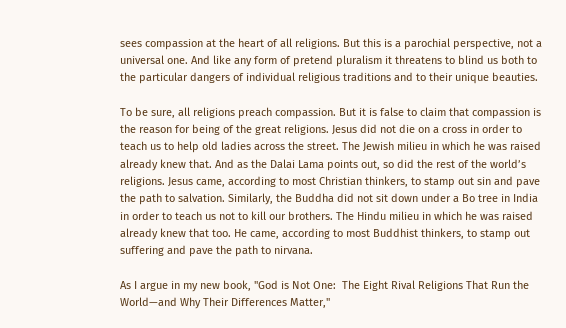sees compassion at the heart of all religions. But this is a parochial perspective, not a universal one. And like any form of pretend pluralism it threatens to blind us both to the particular dangers of individual religious traditions and to their unique beauties.

To be sure, all religions preach compassion. But it is false to claim that compassion is the reason for being of the great religions. Jesus did not die on a cross in order to teach us to help old ladies across the street. The Jewish milieu in which he was raised already knew that. And as the Dalai Lama points out, so did the rest of the world’s religions. Jesus came, according to most Christian thinkers, to stamp out sin and pave the path to salvation. Similarly, the Buddha did not sit down under a Bo tree in India in order to teach us not to kill our brothers. The Hindu milieu in which he was raised already knew that too. He came, according to most Buddhist thinkers, to stamp out suffering and pave the path to nirvana.

As I argue in my new book, "God is Not One:  The Eight Rival Religions That Run the World—and Why Their Differences Matter,"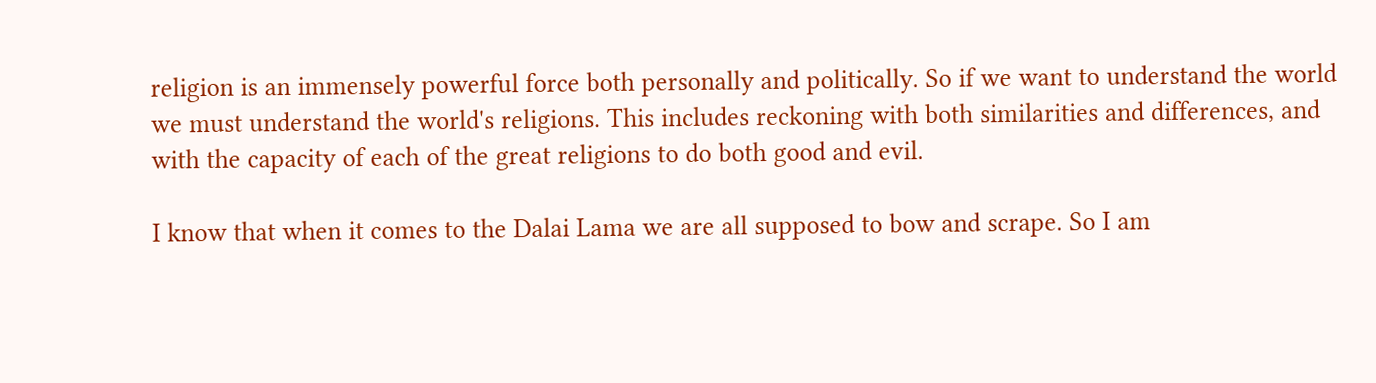religion is an immensely powerful force both personally and politically. So if we want to understand the world we must understand the world's religions. This includes reckoning with both similarities and differences, and with the capacity of each of the great religions to do both good and evil.

I know that when it comes to the Dalai Lama we are all supposed to bow and scrape. So I am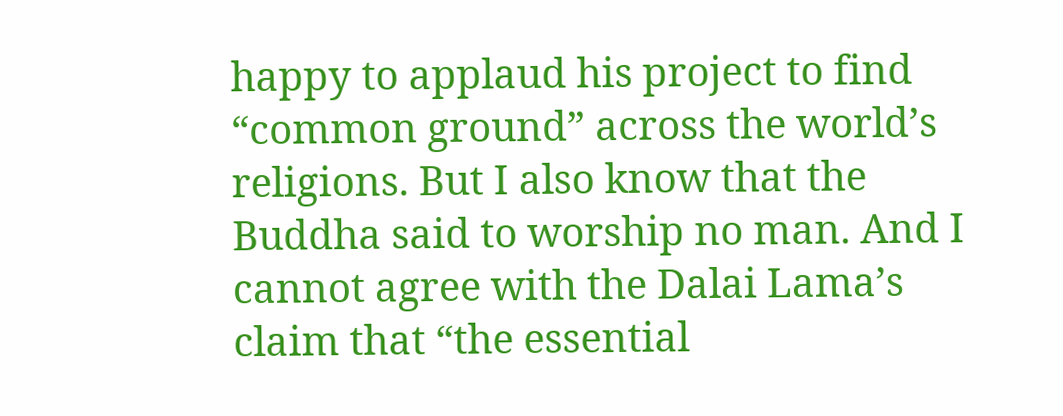happy to applaud his project to find “common ground” across the world’s religions. But I also know that the Buddha said to worship no man. And I cannot agree with the Dalai Lama’s claim that “the essential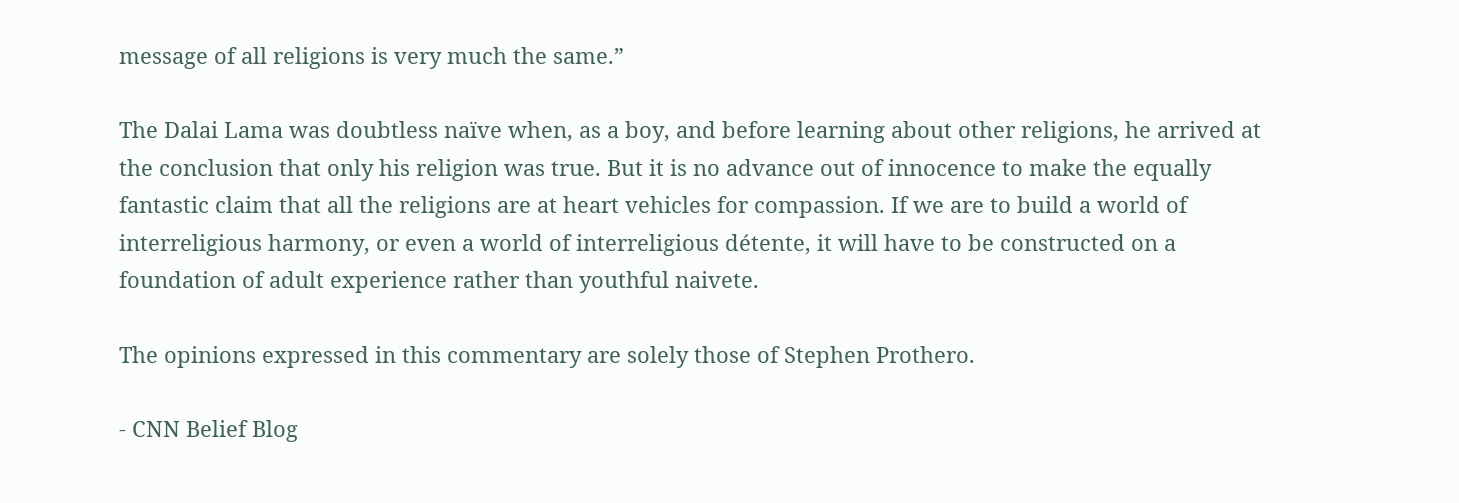message of all religions is very much the same.”

The Dalai Lama was doubtless naïve when, as a boy, and before learning about other religions, he arrived at the conclusion that only his religion was true. But it is no advance out of innocence to make the equally fantastic claim that all the religions are at heart vehicles for compassion. If we are to build a world of interreligious harmony, or even a world of interreligious détente, it will have to be constructed on a foundation of adult experience rather than youthful naivete.

The opinions expressed in this commentary are solely those of Stephen Prothero.

- CNN Belief Blog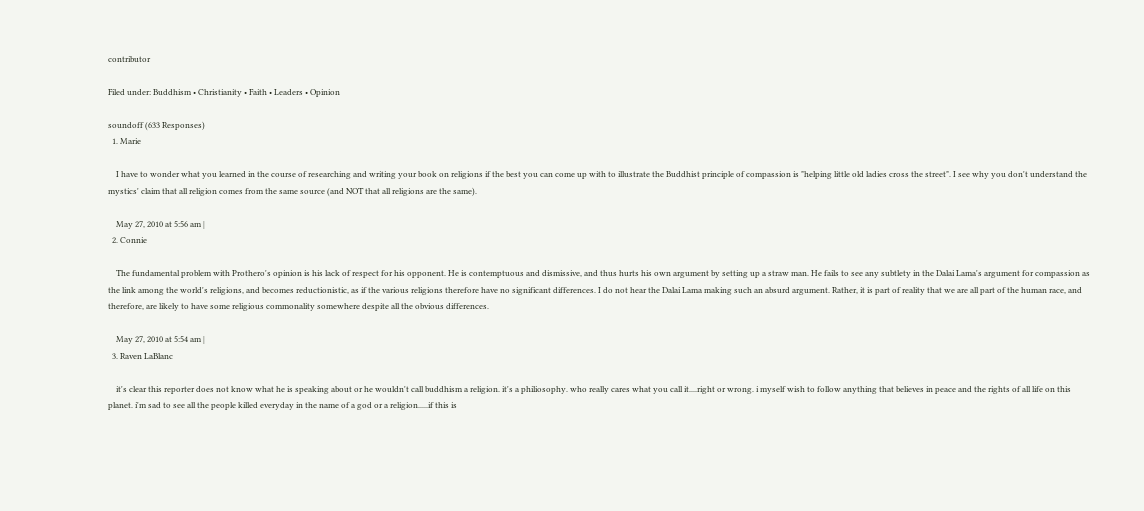contributor

Filed under: Buddhism • Christianity • Faith • Leaders • Opinion

soundoff (633 Responses)
  1. Marie

    I have to wonder what you learned in the course of researching and writing your book on religions if the best you can come up with to illustrate the Buddhist principle of compassion is "helping little old ladies cross the street". I see why you don't understand the mystics' claim that all religion comes from the same source (and NOT that all religions are the same).

    May 27, 2010 at 5:56 am |
  2. Connie

    The fundamental problem with Prothero's opinion is his lack of respect for his opponent. He is contemptuous and dismissive, and thus hurts his own argument by setting up a straw man. He fails to see any subtlety in the Dalai Lama's argument for compassion as the link among the world's religions, and becomes reductionistic, as if the various religions therefore have no significant differences. I do not hear the Dalai Lama making such an absurd argument. Rather, it is part of reality that we are all part of the human race, and therefore, are likely to have some religious commonality somewhere despite all the obvious differences.

    May 27, 2010 at 5:54 am |
  3. Raven LaBlanc

    it's clear this reporter does not know what he is speaking about or he wouldn't call buddhism a religion. it's a philiosophy. who really cares what you call it....right or wrong. i myself wish to follow anything that believes in peace and the rights of all life on this planet. i'm sad to see all the people killed everyday in the name of a god or a religion.....if this is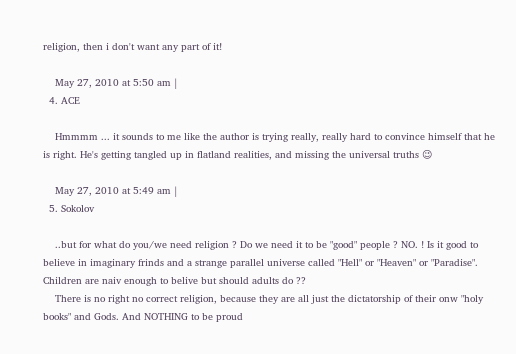religion, then i don't want any part of it!

    May 27, 2010 at 5:50 am |
  4. ACE

    Hmmmm ... it sounds to me like the author is trying really, really hard to convince himself that he is right. He's getting tangled up in flatland realities, and missing the universal truths 😉

    May 27, 2010 at 5:49 am |
  5. Sokolov

    ..but for what do you/we need religion ? Do we need it to be "good" people ? NO. ! Is it good to believe in imaginary frinds and a strange parallel universe called "Hell" or "Heaven" or "Paradise". Children are naiv enough to belive but should adults do ??
    There is no right no correct religion, because they are all just the dictatorship of their onw "holy books" and Gods. And NOTHING to be proud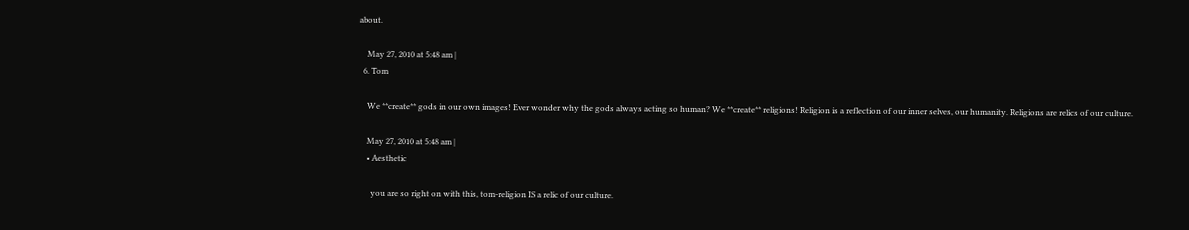about.

    May 27, 2010 at 5:48 am |
  6. Tom

    We **create** gods in our own images! Ever wonder why the gods always acting so human? We **create** religions! Religion is a reflection of our inner selves, our humanity. Religions are relics of our culture.

    May 27, 2010 at 5:48 am |
    • Aesthetic

      you are so right on with this, tom-religion IS a relic of our culture.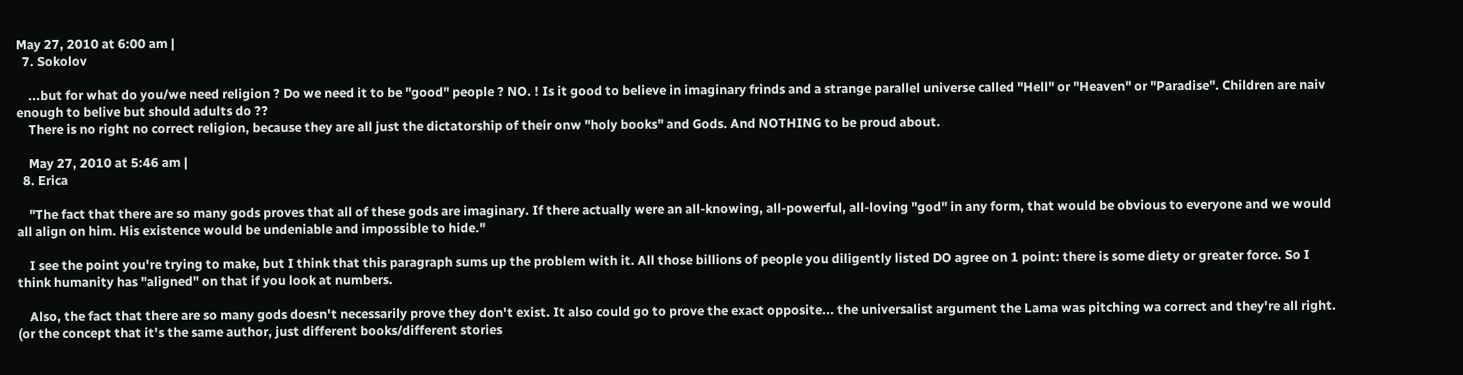May 27, 2010 at 6:00 am |
  7. Sokolov

    ...but for what do you/we need religion ? Do we need it to be "good" people ? NO. ! Is it good to believe in imaginary frinds and a strange parallel universe called "Hell" or "Heaven" or "Paradise". Children are naiv enough to belive but should adults do ??
    There is no right no correct religion, because they are all just the dictatorship of their onw "holy books" and Gods. And NOTHING to be proud about.

    May 27, 2010 at 5:46 am |
  8. Erica

    "The fact that there are so many gods proves that all of these gods are imaginary. If there actually were an all-knowing, all-powerful, all-loving "god" in any form, that would be obvious to everyone and we would all align on him. His existence would be undeniable and impossible to hide."

    I see the point you're trying to make, but I think that this paragraph sums up the problem with it. All those billions of people you diligently listed DO agree on 1 point: there is some diety or greater force. So I think humanity has "aligned" on that if you look at numbers.

    Also, the fact that there are so many gods doesn't necessarily prove they don't exist. It also could go to prove the exact opposite... the universalist argument the Lama was pitching wa correct and they're all right. (or the concept that it's the same author, just different books/different stories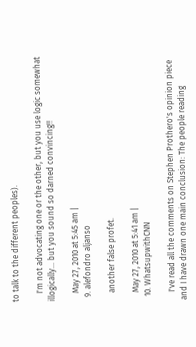to talk to the different peoples).

    I'm not advocating one or the other, but you use logic somewhat illogically... but you sound so darned convincing!!

    May 27, 2010 at 5:45 am |
  9. alefondro aljanso

    another false profet.

    May 27, 2010 at 5:41 am |
  10. WhatsupwithCNN

    I've read all the comments on Stephen Prothero's opinion piece and I have drawn one main conclusion: The people reading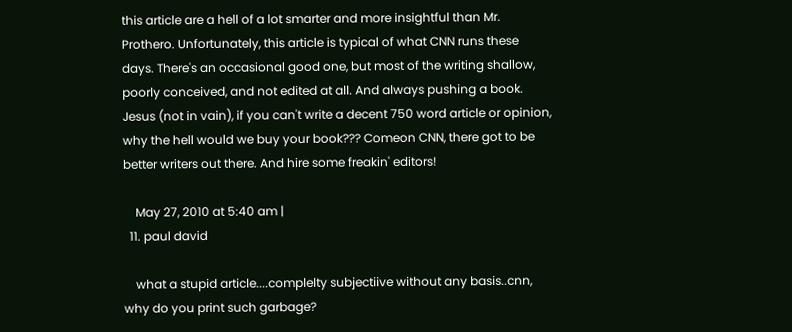this article are a hell of a lot smarter and more insightful than Mr. Prothero. Unfortunately, this article is typical of what CNN runs these days. There's an occasional good one, but most of the writing shallow, poorly conceived, and not edited at all. And always pushing a book. Jesus (not in vain), if you can't write a decent 750 word article or opinion, why the hell would we buy your book??? Comeon CNN, there got to be better writers out there. And hire some freakin' editors!

    May 27, 2010 at 5:40 am |
  11. paul david

    what a stupid article....complelty subjectiive without any basis..cnn, why do you print such garbage?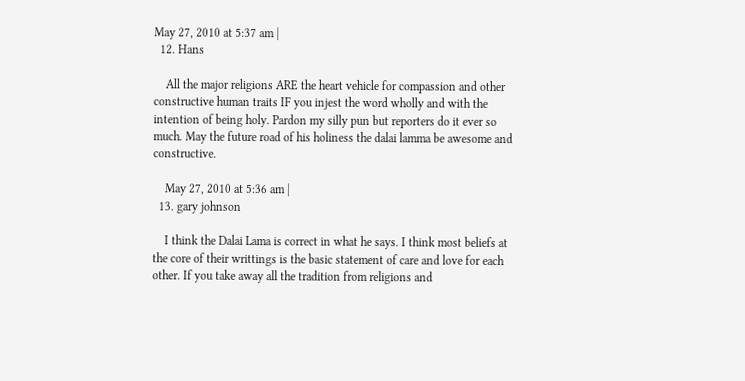May 27, 2010 at 5:37 am |
  12. Hans

    All the major religions ARE the heart vehicle for compassion and other constructive human traits IF you injest the word wholly and with the intention of being holy. Pardon my silly pun but reporters do it ever so much. May the future road of his holiness the dalai lamma be awesome and constructive.

    May 27, 2010 at 5:36 am |
  13. gary johnson

    I think the Dalai Lama is correct in what he says. I think most beliefs at the core of their writtings is the basic statement of care and love for each other. If you take away all the tradition from religions and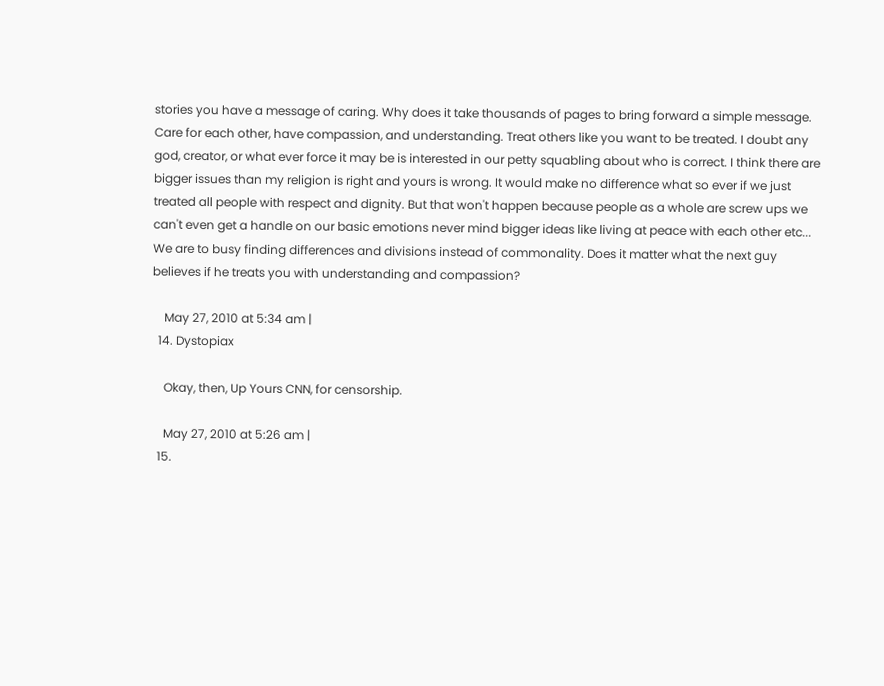stories you have a message of caring. Why does it take thousands of pages to bring forward a simple message. Care for each other, have compassion, and understanding. Treat others like you want to be treated. I doubt any god, creator, or what ever force it may be is interested in our petty squabling about who is correct. I think there are bigger issues than my religion is right and yours is wrong. It would make no difference what so ever if we just treated all people with respect and dignity. But that won't happen because people as a whole are screw ups we can't even get a handle on our basic emotions never mind bigger ideas like living at peace with each other etc... We are to busy finding differences and divisions instead of commonality. Does it matter what the next guy believes if he treats you with understanding and compassion?

    May 27, 2010 at 5:34 am |
  14. Dystopiax

    Okay, then, Up Yours CNN, for censorship.

    May 27, 2010 at 5:26 am |
  15.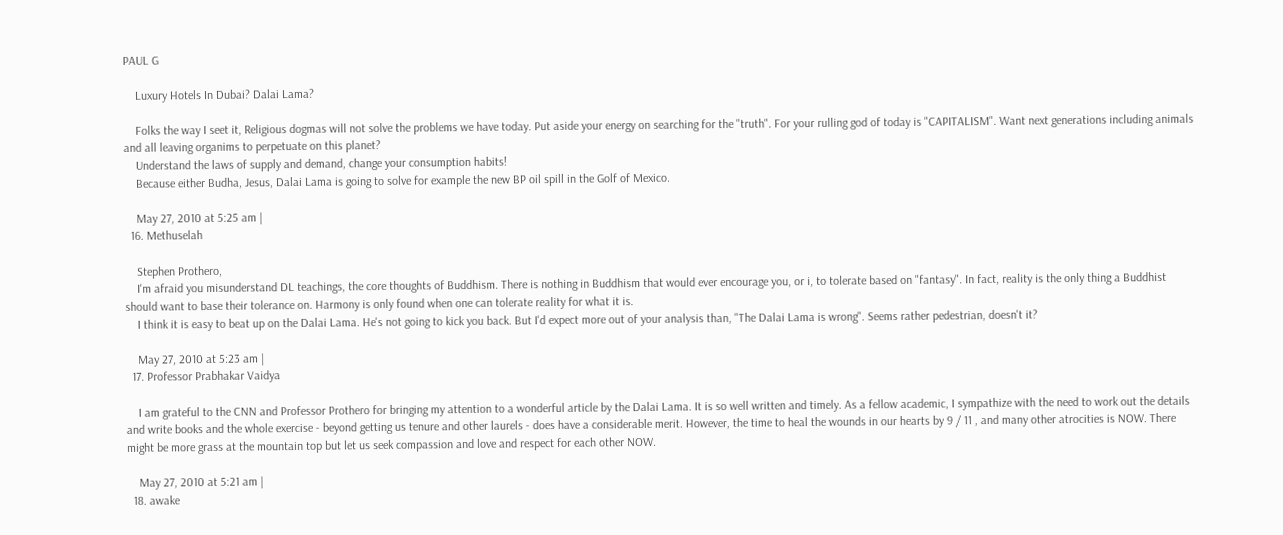PAUL G

    Luxury Hotels In Dubai? Dalai Lama?

    Folks the way I seet it, Religious dogmas will not solve the problems we have today. Put aside your energy on searching for the "truth". For your rulling god of today is "CAPITALISM". Want next generations including animals and all leaving organims to perpetuate on this planet?
    Understand the laws of supply and demand, change your consumption habits!
    Because either Budha, Jesus, Dalai Lama is going to solve for example the new BP oil spill in the Golf of Mexico.

    May 27, 2010 at 5:25 am |
  16. Methuselah

    Stephen Prothero,
    I'm afraid you misunderstand DL teachings, the core thoughts of Buddhism. There is nothing in Buddhism that would ever encourage you, or i, to tolerate based on "fantasy". In fact, reality is the only thing a Buddhist should want to base their tolerance on. Harmony is only found when one can tolerate reality for what it is.
    I think it is easy to beat up on the Dalai Lama. He's not going to kick you back. But I'd expect more out of your analysis than, "The Dalai Lama is wrong". Seems rather pedestrian, doesn't it?

    May 27, 2010 at 5:23 am |
  17. Professor Prabhakar Vaidya

    I am grateful to the CNN and Professor Prothero for bringing my attention to a wonderful article by the Dalai Lama. It is so well written and timely. As a fellow academic, I sympathize with the need to work out the details and write books and the whole exercise - beyond getting us tenure and other laurels - does have a considerable merit. However, the time to heal the wounds in our hearts by 9 / 11 , and many other atrocities is NOW. There might be more grass at the mountain top but let us seek compassion and love and respect for each other NOW.

    May 27, 2010 at 5:21 am |
  18. awake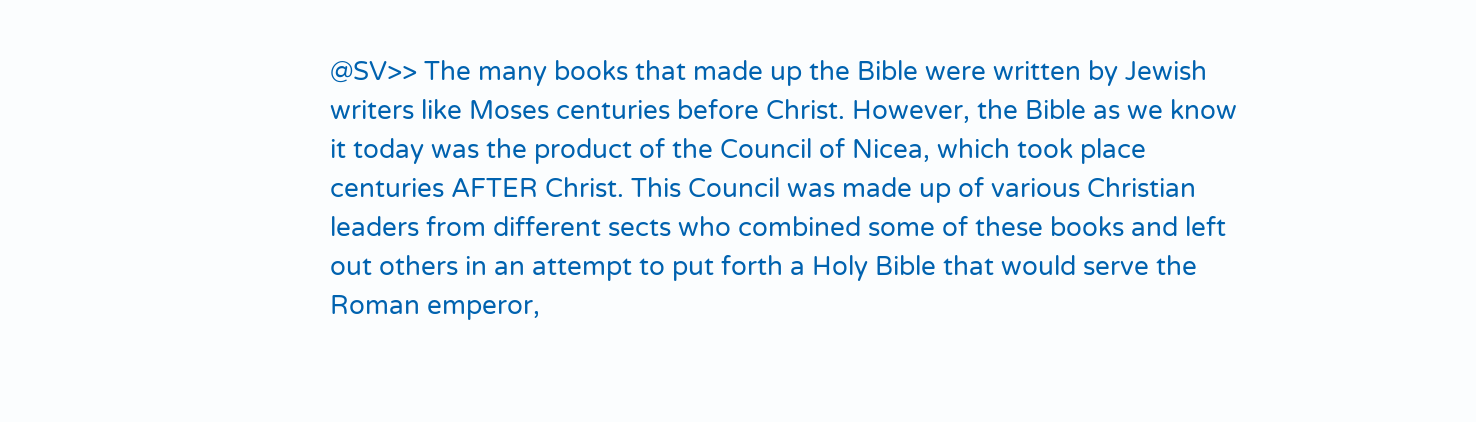@SV>> The many books that made up the Bible were written by Jewish writers like Moses centuries before Christ. However, the Bible as we know it today was the product of the Council of Nicea, which took place centuries AFTER Christ. This Council was made up of various Christian leaders from different sects who combined some of these books and left out others in an attempt to put forth a Holy Bible that would serve the Roman emperor,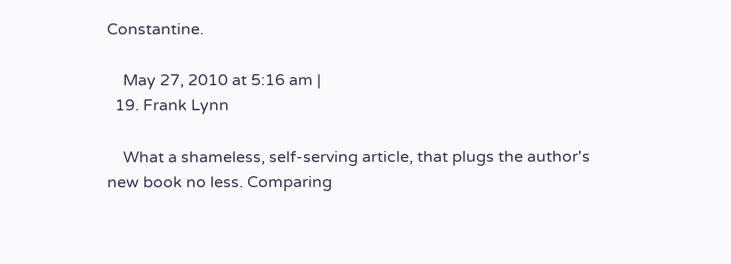Constantine.

    May 27, 2010 at 5:16 am |
  19. Frank Lynn

    What a shameless, self-serving article, that plugs the author's new book no less. Comparing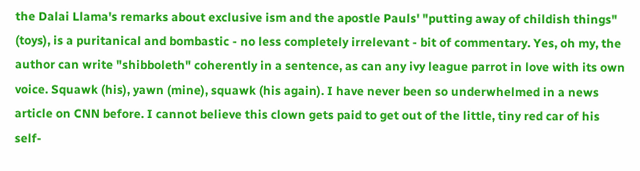the Dalai Llama's remarks about exclusive ism and the apostle Pauls' "putting away of childish things" (toys), is a puritanical and bombastic - no less completely irrelevant - bit of commentary. Yes, oh my, the author can write "shibboleth" coherently in a sentence, as can any ivy league parrot in love with its own voice. Squawk (his), yawn (mine), squawk (his again). I have never been so underwhelmed in a news article on CNN before. I cannot believe this clown gets paid to get out of the little, tiny red car of his self-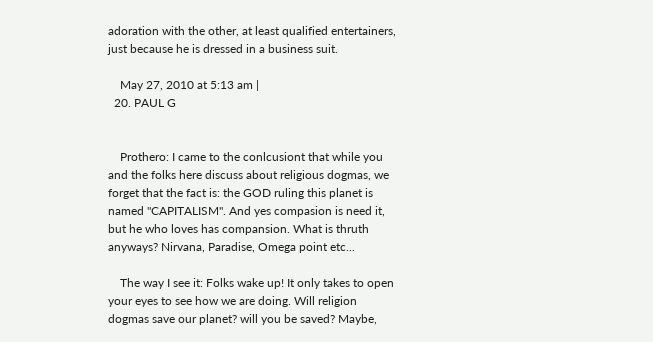adoration with the other, at least qualified entertainers, just because he is dressed in a business suit.

    May 27, 2010 at 5:13 am |
  20. PAUL G


    Prothero: I came to the conlcusiont that while you and the folks here discuss about religious dogmas, we forget that the fact is: the GOD ruling this planet is named "CAPITALISM". And yes compasion is need it, but he who loves has compansion. What is thruth anyways? Nirvana, Paradise, Omega point etc...

    The way I see it: Folks wake up! It only takes to open your eyes to see how we are doing. Will religion dogmas save our planet? will you be saved? Maybe,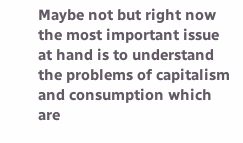Maybe not but right now the most important issue at hand is to understand the problems of capitalism and consumption which are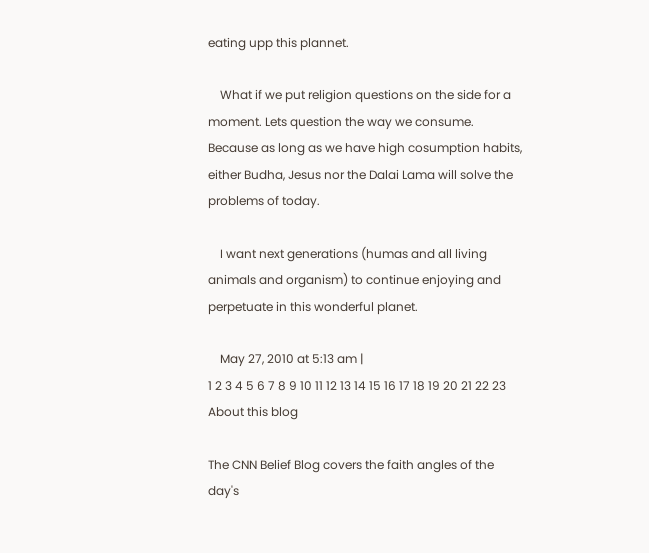eating upp this plannet.

    What if we put religion questions on the side for a moment. Lets question the way we consume. Because as long as we have high cosumption habits, either Budha, Jesus nor the Dalai Lama will solve the problems of today.

    I want next generations (humas and all living animals and organism) to continue enjoying and perpetuate in this wonderful planet.

    May 27, 2010 at 5:13 am |
1 2 3 4 5 6 7 8 9 10 11 12 13 14 15 16 17 18 19 20 21 22 23
About this blog

The CNN Belief Blog covers the faith angles of the day's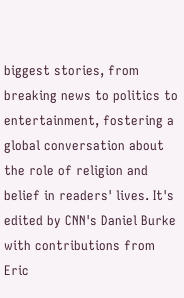biggest stories, from breaking news to politics to entertainment, fostering a global conversation about the role of religion and belief in readers' lives. It's edited by CNN's Daniel Burke with contributions from Eric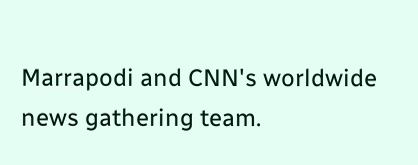Marrapodi and CNN's worldwide news gathering team.